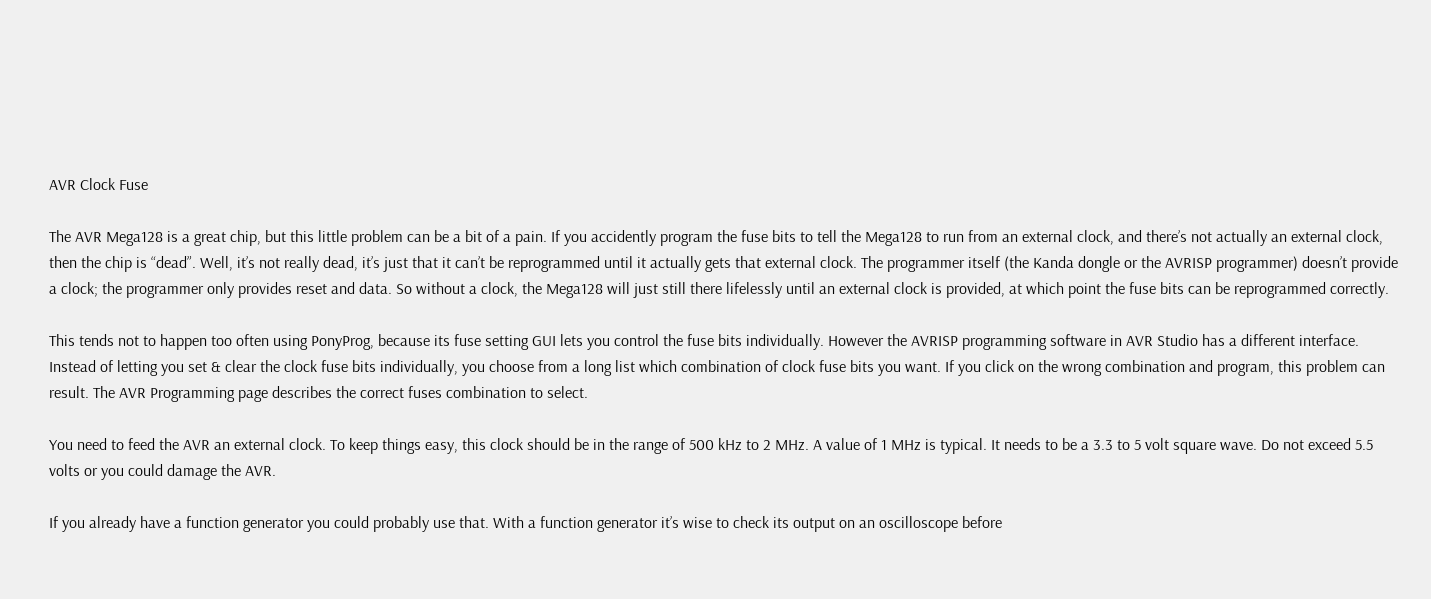AVR Clock Fuse

The AVR Mega128 is a great chip, but this little problem can be a bit of a pain. If you accidently program the fuse bits to tell the Mega128 to run from an external clock, and there’s not actually an external clock, then the chip is “dead”. Well, it’s not really dead, it’s just that it can’t be reprogrammed until it actually gets that external clock. The programmer itself (the Kanda dongle or the AVRISP programmer) doesn’t provide a clock; the programmer only provides reset and data. So without a clock, the Mega128 will just still there lifelessly until an external clock is provided, at which point the fuse bits can be reprogrammed correctly.

This tends not to happen too often using PonyProg, because its fuse setting GUI lets you control the fuse bits individually. However the AVRISP programming software in AVR Studio has a different interface. Instead of letting you set & clear the clock fuse bits individually, you choose from a long list which combination of clock fuse bits you want. If you click on the wrong combination and program, this problem can result. The AVR Programming page describes the correct fuses combination to select.

You need to feed the AVR an external clock. To keep things easy, this clock should be in the range of 500 kHz to 2 MHz. A value of 1 MHz is typical. It needs to be a 3.3 to 5 volt square wave. Do not exceed 5.5 volts or you could damage the AVR.

If you already have a function generator you could probably use that. With a function generator it’s wise to check its output on an oscilloscope before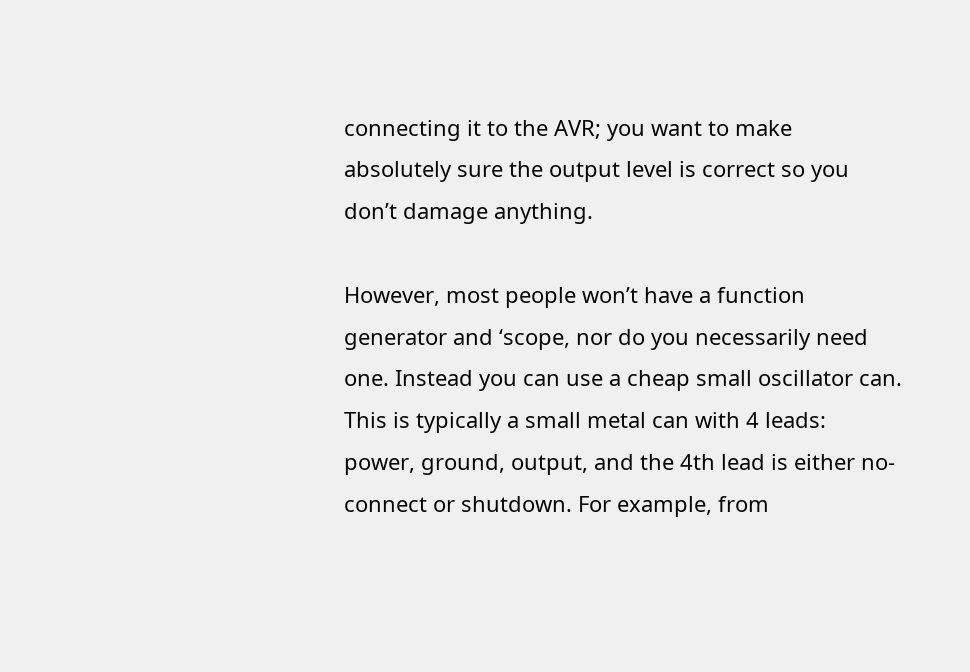connecting it to the AVR; you want to make absolutely sure the output level is correct so you don’t damage anything.

However, most people won’t have a function generator and ‘scope, nor do you necessarily need one. Instead you can use a cheap small oscillator can. This is typically a small metal can with 4 leads: power, ground, output, and the 4th lead is either no-connect or shutdown. For example, from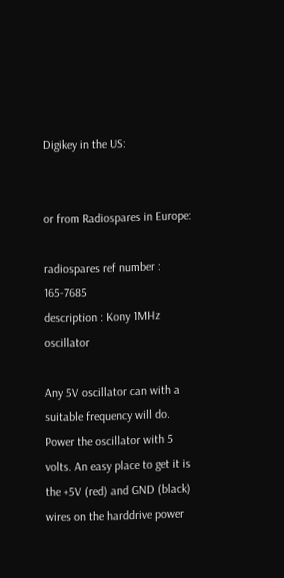Digikey in the US:


or from Radiospares in Europe:

radiospares ref number : 165-7685
description : Kony 1MHz oscillator

Any 5V oscillator can with a suitable frequency will do. Power the oscillator with 5 volts. An easy place to get it is the +5V (red) and GND (black) wires on the harddrive power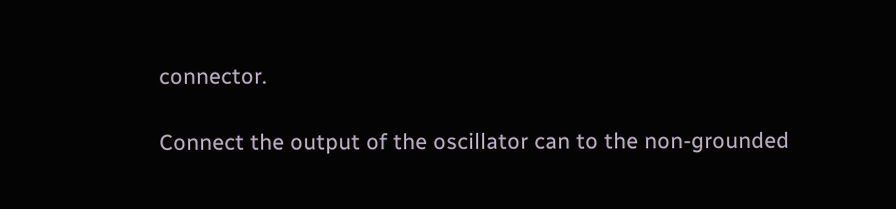connector.

Connect the output of the oscillator can to the non-grounded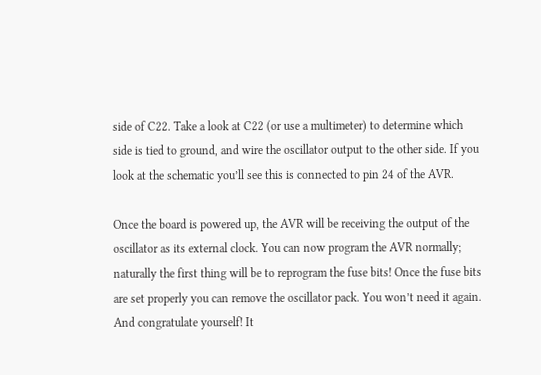side of C22. Take a look at C22 (or use a multimeter) to determine which side is tied to ground, and wire the oscillator output to the other side. If you look at the schematic you’ll see this is connected to pin 24 of the AVR.

Once the board is powered up, the AVR will be receiving the output of the oscillator as its external clock. You can now program the AVR normally; naturally the first thing will be to reprogram the fuse bits! Once the fuse bits are set properly you can remove the oscillator pack. You won’t need it again. And congratulate yourself! It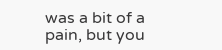was a bit of a pain, but you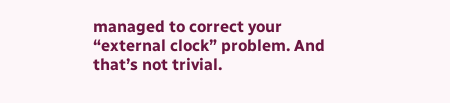managed to correct your “external clock” problem. And that’s not trivial.